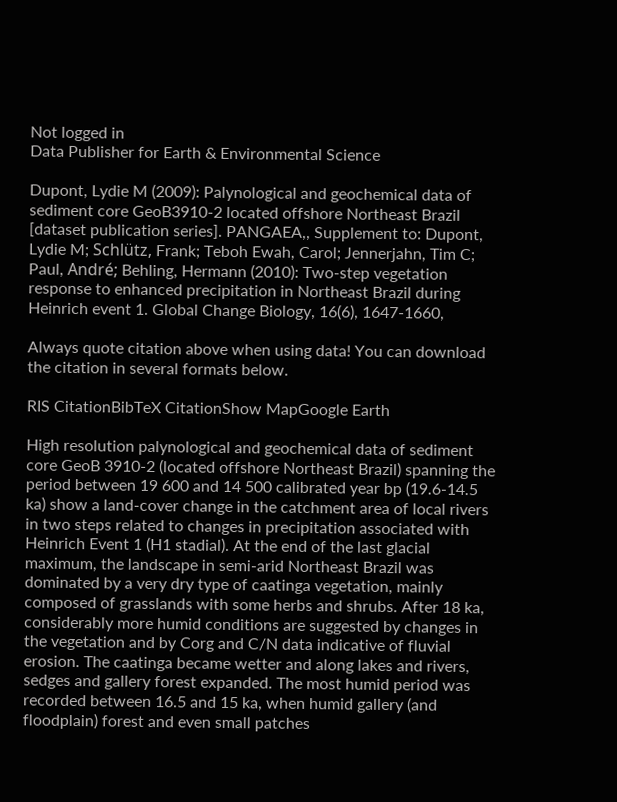Not logged in
Data Publisher for Earth & Environmental Science

Dupont, Lydie M (2009): Palynological and geochemical data of sediment core GeoB3910-2 located offshore Northeast Brazil [dataset publication series]. PANGAEA,, Supplement to: Dupont, Lydie M; Schlütz, Frank; Teboh Ewah, Carol; Jennerjahn, Tim C; Paul, André; Behling, Hermann (2010): Two-step vegetation response to enhanced precipitation in Northeast Brazil during Heinrich event 1. Global Change Biology, 16(6), 1647-1660,

Always quote citation above when using data! You can download the citation in several formats below.

RIS CitationBibTeX CitationShow MapGoogle Earth

High resolution palynological and geochemical data of sediment core GeoB 3910-2 (located offshore Northeast Brazil) spanning the period between 19 600 and 14 500 calibrated year bp (19.6-14.5 ka) show a land-cover change in the catchment area of local rivers in two steps related to changes in precipitation associated with Heinrich Event 1 (H1 stadial). At the end of the last glacial maximum, the landscape in semi-arid Northeast Brazil was dominated by a very dry type of caatinga vegetation, mainly composed of grasslands with some herbs and shrubs. After 18 ka, considerably more humid conditions are suggested by changes in the vegetation and by Corg and C/N data indicative of fluvial erosion. The caatinga became wetter and along lakes and rivers, sedges and gallery forest expanded. The most humid period was recorded between 16.5 and 15 ka, when humid gallery (and floodplain) forest and even small patches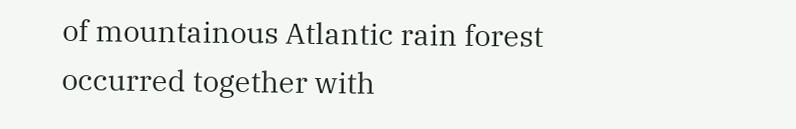of mountainous Atlantic rain forest occurred together with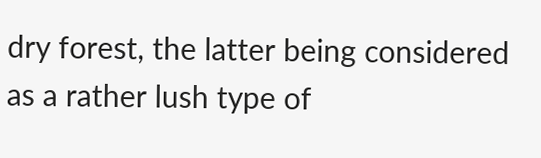dry forest, the latter being considered as a rather lush type of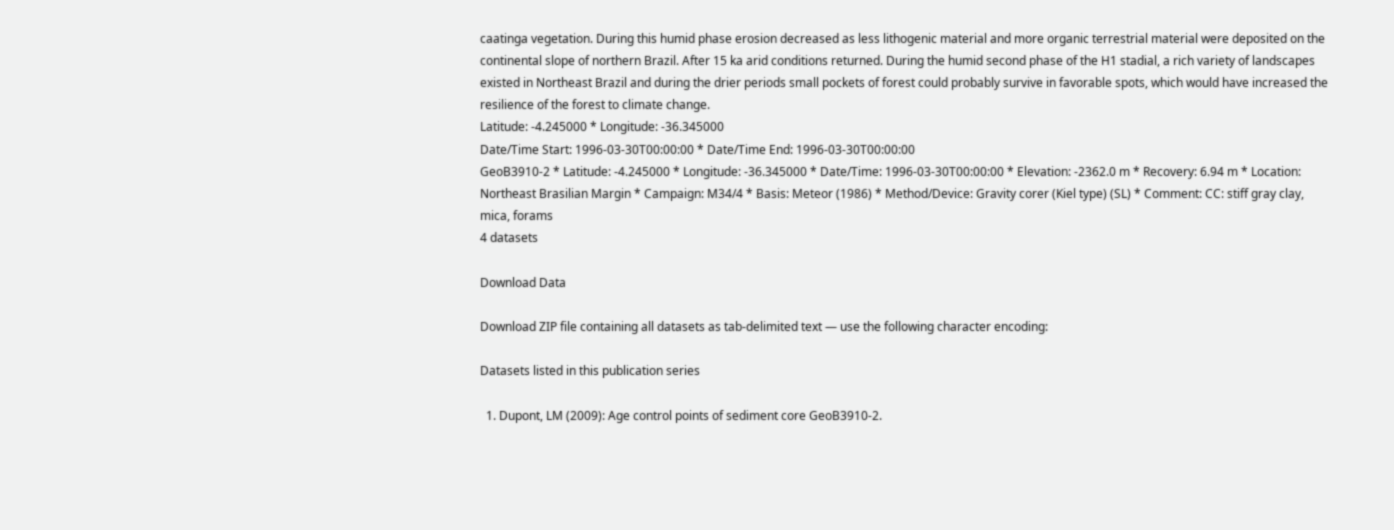caatinga vegetation. During this humid phase erosion decreased as less lithogenic material and more organic terrestrial material were deposited on the continental slope of northern Brazil. After 15 ka arid conditions returned. During the humid second phase of the H1 stadial, a rich variety of landscapes existed in Northeast Brazil and during the drier periods small pockets of forest could probably survive in favorable spots, which would have increased the resilience of the forest to climate change.
Latitude: -4.245000 * Longitude: -36.345000
Date/Time Start: 1996-03-30T00:00:00 * Date/Time End: 1996-03-30T00:00:00
GeoB3910-2 * Latitude: -4.245000 * Longitude: -36.345000 * Date/Time: 1996-03-30T00:00:00 * Elevation: -2362.0 m * Recovery: 6.94 m * Location: Northeast Brasilian Margin * Campaign: M34/4 * Basis: Meteor (1986) * Method/Device: Gravity corer (Kiel type) (SL) * Comment: CC: stiff gray clay, mica, forams
4 datasets

Download Data

Download ZIP file containing all datasets as tab-delimited text — use the following character encoding:

Datasets listed in this publication series

  1. Dupont, LM (2009): Age control points of sediment core GeoB3910-2.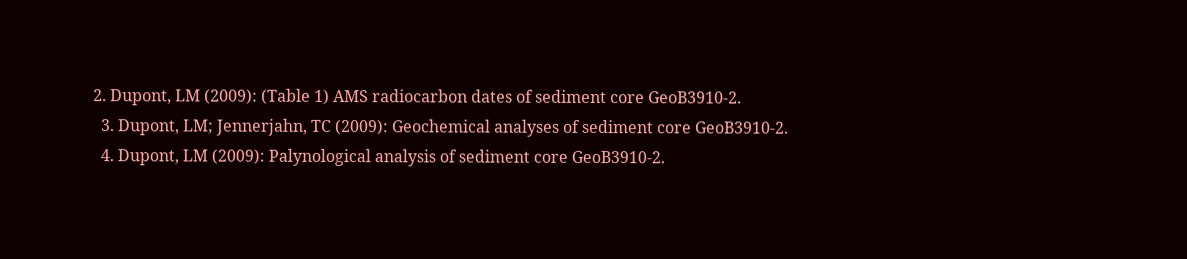2. Dupont, LM (2009): (Table 1) AMS radiocarbon dates of sediment core GeoB3910-2.
  3. Dupont, LM; Jennerjahn, TC (2009): Geochemical analyses of sediment core GeoB3910-2.
  4. Dupont, LM (2009): Palynological analysis of sediment core GeoB3910-2.